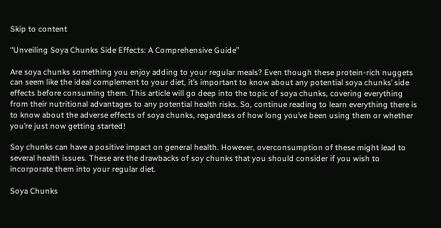Skip to content

“Unveiling Soya Chunks Side Effects: A Comprehensive Guide”

Are soya chunks something you enjoy adding to your regular meals? Even though these protein-rich nuggets can seem like the ideal complement to your diet, it’s important to know about any potential soya chunks’ side effects before consuming them. This article will go deep into the topic of soya chunks, covering everything from their nutritional advantages to any potential health risks. So, continue reading to learn everything there is to know about the adverse effects of soya chunks, regardless of how long you’ve been using them or whether you’re just now getting started!

Soy chunks can have a positive impact on general health. However, overconsumption of these might lead to several health issues. These are the drawbacks of soy chunks that you should consider if you wish to incorporate them into your regular diet.

Soya Chunks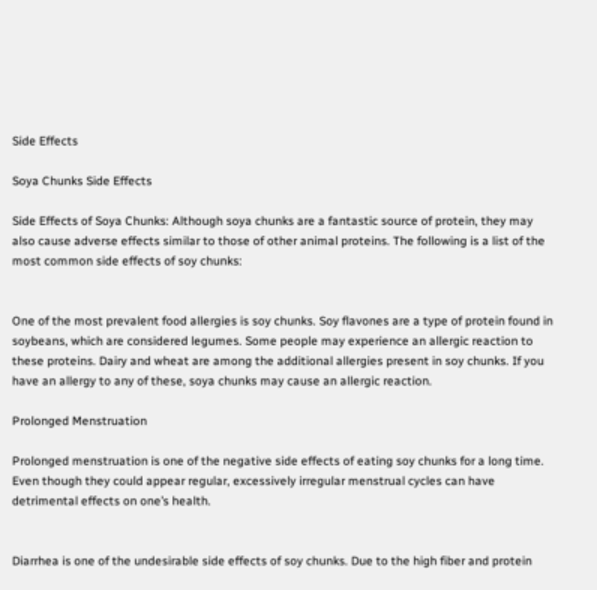Side Effects

Soya Chunks Side Effects

Side Effects of Soya Chunks: Although soya chunks are a fantastic source of protein, they may also cause adverse effects similar to those of other animal proteins. The following is a list of the most common side effects of soy chunks:


One of the most prevalent food allergies is soy chunks. Soy flavones are a type of protein found in soybeans, which are considered legumes. Some people may experience an allergic reaction to these proteins. Dairy and wheat are among the additional allergies present in soy chunks. If you have an allergy to any of these, soya chunks may cause an allergic reaction.

Prolonged Menstruation

Prolonged menstruation is one of the negative side effects of eating soy chunks for a long time. Even though they could appear regular, excessively irregular menstrual cycles can have detrimental effects on one’s health.


Diarrhea is one of the undesirable side effects of soy chunks. Due to the high fiber and protein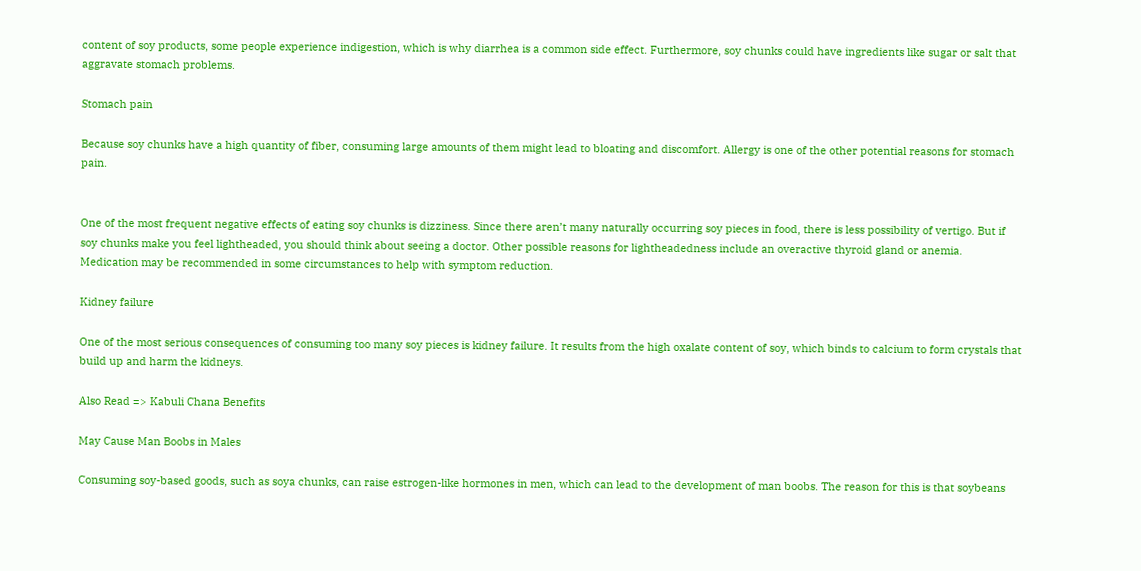content of soy products, some people experience indigestion, which is why diarrhea is a common side effect. Furthermore, soy chunks could have ingredients like sugar or salt that aggravate stomach problems.

Stomach pain

Because soy chunks have a high quantity of fiber, consuming large amounts of them might lead to bloating and discomfort. Allergy is one of the other potential reasons for stomach pain.


One of the most frequent negative effects of eating soy chunks is dizziness. Since there aren’t many naturally occurring soy pieces in food, there is less possibility of vertigo. But if soy chunks make you feel lightheaded, you should think about seeing a doctor. Other possible reasons for lightheadedness include an overactive thyroid gland or anemia. Medication may be recommended in some circumstances to help with symptom reduction.

Kidney failure

One of the most serious consequences of consuming too many soy pieces is kidney failure. It results from the high oxalate content of soy, which binds to calcium to form crystals that build up and harm the kidneys.

Also Read => Kabuli Chana Benefits

May Cause Man Boobs in Males

Consuming soy-based goods, such as soya chunks, can raise estrogen-like hormones in men, which can lead to the development of man boobs. The reason for this is that soybeans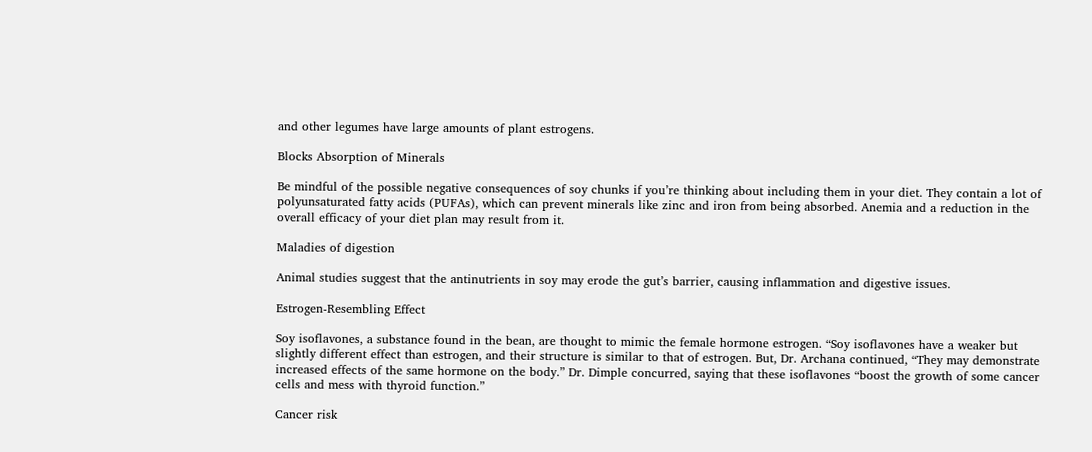and other legumes have large amounts of plant estrogens.

Blocks Absorption of Minerals

Be mindful of the possible negative consequences of soy chunks if you’re thinking about including them in your diet. They contain a lot of polyunsaturated fatty acids (PUFAs), which can prevent minerals like zinc and iron from being absorbed. Anemia and a reduction in the overall efficacy of your diet plan may result from it.

Maladies of digestion

Animal studies suggest that the antinutrients in soy may erode the gut’s barrier, causing inflammation and digestive issues.

Estrogen-Resembling Effect

Soy isoflavones, a substance found in the bean, are thought to mimic the female hormone estrogen. “Soy isoflavones have a weaker but slightly different effect than estrogen, and their structure is similar to that of estrogen. But, Dr. Archana continued, “They may demonstrate increased effects of the same hormone on the body.” Dr. Dimple concurred, saying that these isoflavones “boost the growth of some cancer cells and mess with thyroid function.”

Cancer risk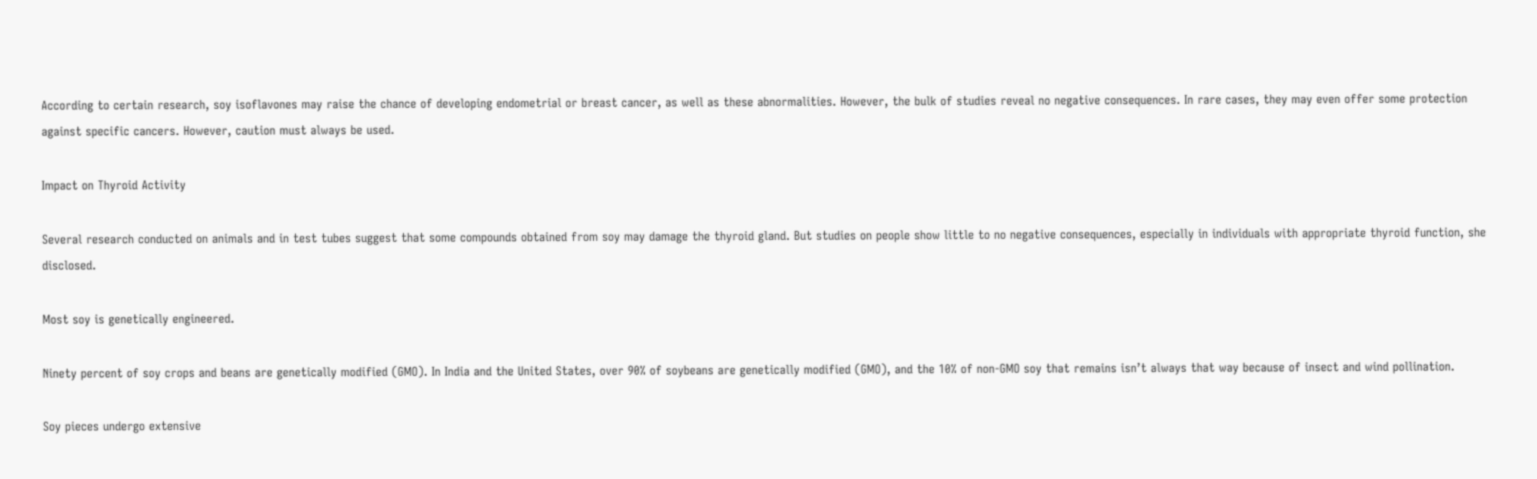According to certain research, soy isoflavones may raise the chance of developing endometrial or breast cancer, as well as these abnormalities. However, the bulk of studies reveal no negative consequences. In rare cases, they may even offer some protection against specific cancers. However, caution must always be used.

Impact on Thyroid Activity

Several research conducted on animals and in test tubes suggest that some compounds obtained from soy may damage the thyroid gland. But studies on people show little to no negative consequences, especially in individuals with appropriate thyroid function, she disclosed.

Most soy is genetically engineered.

Ninety percent of soy crops and beans are genetically modified (GMO). In India and the United States, over 90% of soybeans are genetically modified (GMO), and the 10% of non-GMO soy that remains isn’t always that way because of insect and wind pollination.

Soy pieces undergo extensive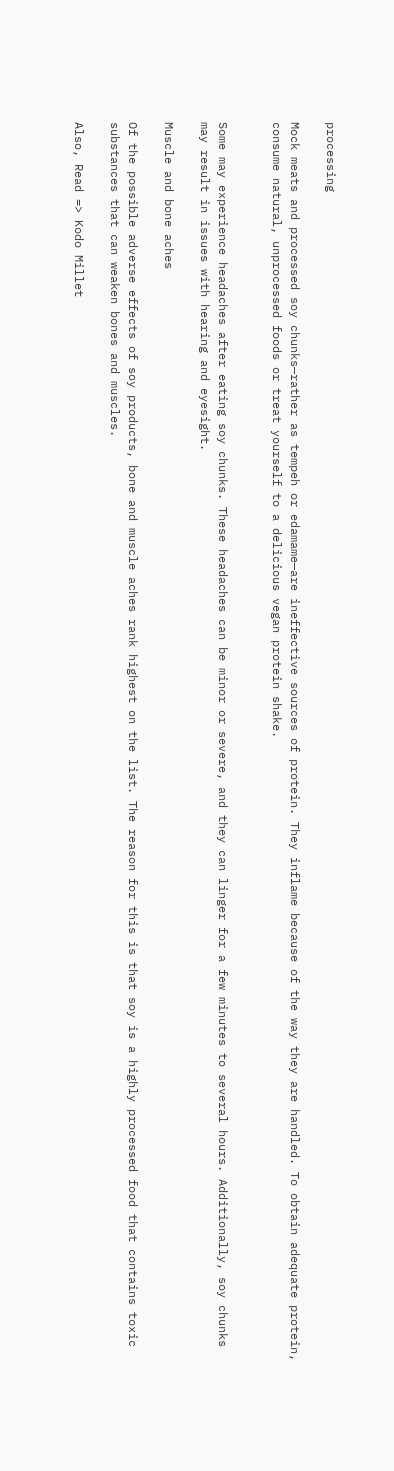processing

Mock meats and processed soy chunks—rather as tempeh or edamame—are ineffective sources of protein. They inflame because of the way they are handled. To obtain adequate protein, consume natural, unprocessed foods or treat yourself to a delicious vegan protein shake.


Some may experience headaches after eating soy chunks. These headaches can be minor or severe, and they can linger for a few minutes to several hours. Additionally, soy chunks may result in issues with hearing and eyesight.

Muscle and bone aches

Of the possible adverse effects of soy products, bone and muscle aches rank highest on the list. The reason for this is that soy is a highly processed food that contains toxic substances that can weaken bones and muscles.

Also, Read => Kodo Millet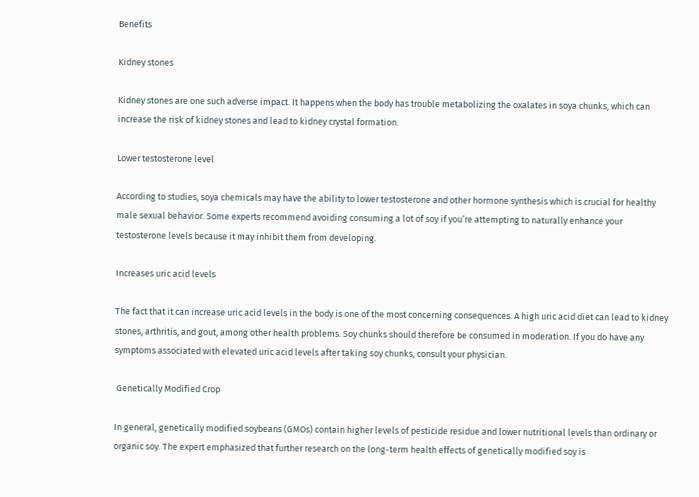Benefits

Kidney stones

Kidney stones are one such adverse impact. It happens when the body has trouble metabolizing the oxalates in soya chunks, which can increase the risk of kidney stones and lead to kidney crystal formation.

Lower testosterone level

According to studies, soya chemicals may have the ability to lower testosterone and other hormone synthesis which is crucial for healthy male sexual behavior. Some experts recommend avoiding consuming a lot of soy if you’re attempting to naturally enhance your testosterone levels because it may inhibit them from developing.

Increases uric acid levels

The fact that it can increase uric acid levels in the body is one of the most concerning consequences. A high uric acid diet can lead to kidney stones, arthritis, and gout, among other health problems. Soy chunks should therefore be consumed in moderation. If you do have any symptoms associated with elevated uric acid levels after taking soy chunks, consult your physician.

 Genetically Modified Crop

In general, genetically modified soybeans (GMOs) contain higher levels of pesticide residue and lower nutritional levels than ordinary or organic soy. The expert emphasized that further research on the long-term health effects of genetically modified soy is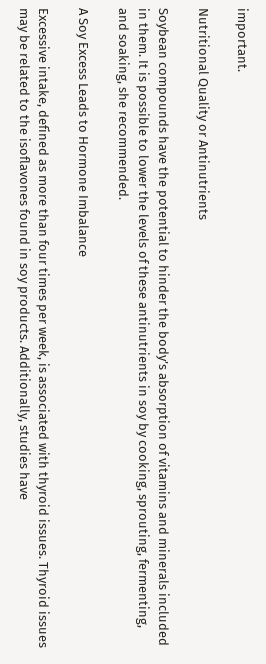important.

Nutritional Quality or Antinutrients

Soybean compounds have the potential to hinder the body’s absorption of vitamins and minerals included in them. It is possible to lower the levels of these antinutrients in soy by cooking, sprouting, fermenting, and soaking, she recommended.

A Soy Excess Leads to Hormone Imbalance

Excessive intake, defined as more than four times per week, is associated with thyroid issues. Thyroid issues may be related to the isoflavones found in soy products. Additionally, studies have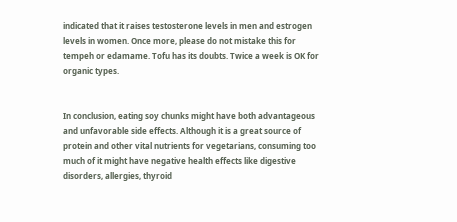indicated that it raises testosterone levels in men and estrogen levels in women. Once more, please do not mistake this for tempeh or edamame. Tofu has its doubts. Twice a week is OK for organic types.


In conclusion, eating soy chunks might have both advantageous and unfavorable side effects. Although it is a great source of protein and other vital nutrients for vegetarians, consuming too much of it might have negative health effects like digestive disorders, allergies, thyroid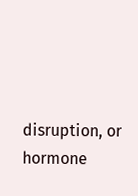disruption, or hormone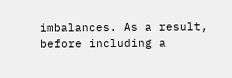imbalances. As a result, before including a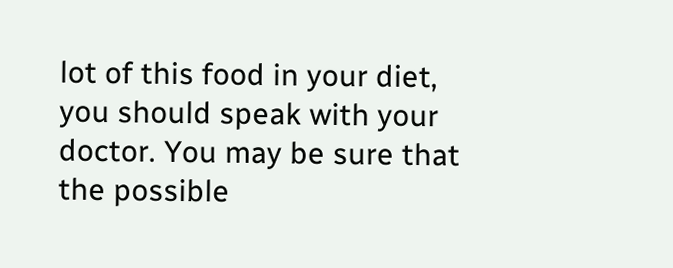lot of this food in your diet, you should speak with your doctor. You may be sure that the possible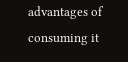advantages of consuming it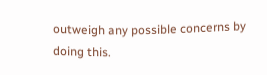outweigh any possible concerns by doing this.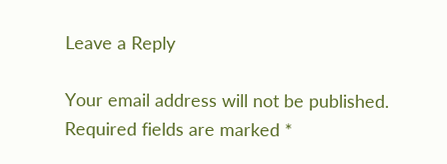Leave a Reply

Your email address will not be published. Required fields are marked *